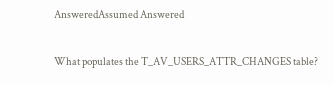AnsweredAssumed Answered

What populates the T_AV_USERS_ATTR_CHANGES table?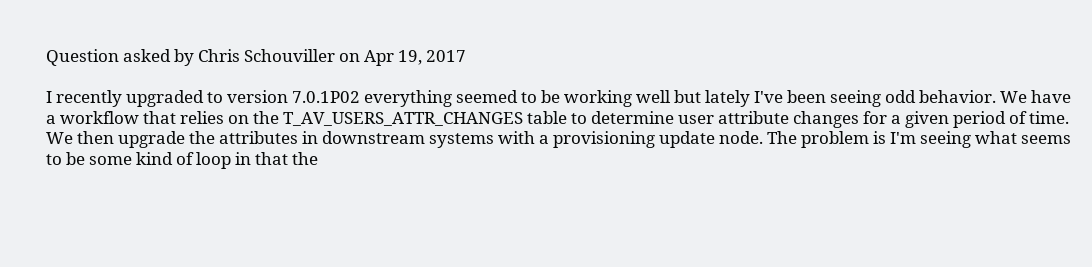Question asked by Chris Schouviller on Apr 19, 2017

I recently upgraded to version 7.0.1P02 everything seemed to be working well but lately I've been seeing odd behavior. We have a workflow that relies on the T_AV_USERS_ATTR_CHANGES table to determine user attribute changes for a given period of time. We then upgrade the attributes in downstream systems with a provisioning update node. The problem is I'm seeing what seems to be some kind of loop in that the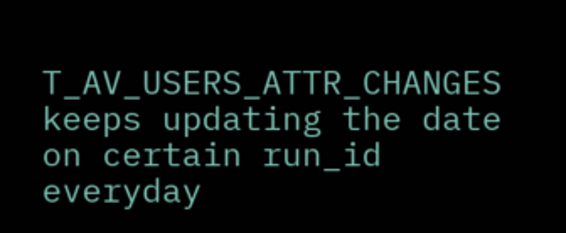T_AV_USERS_ATTR_CHANGES keeps updating the date on certain run_id everyday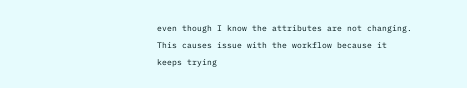even though I know the attributes are not changing. This causes issue with the workflow because it keeps trying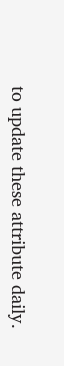to update these attribute daily.